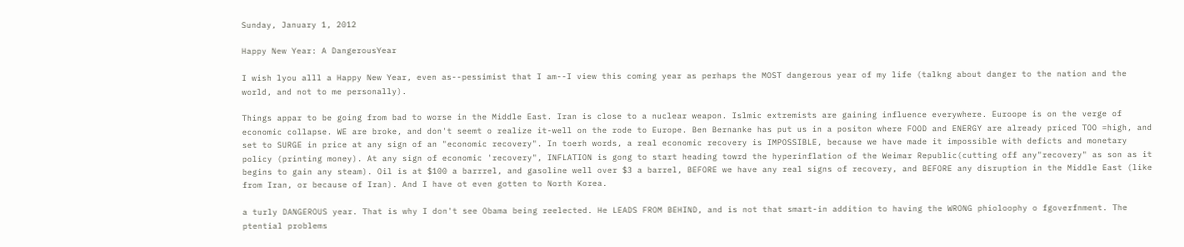Sunday, January 1, 2012

Happy New Year: A DangerousYear

I wish lyou alll a Happy New Year, even as--pessimist that I am--I view this coming year as perhaps the MOST dangerous year of my life (talkng about danger to the nation and the world, and not to me personally).

Things appar to be going from bad to worse in the Middle East. Iran is close to a nuclear weapon. Islmic extremists are gaining influence everywhere. Euroope is on the verge of economic collapse. WE are broke, and don't seemt o realize it-well on the rode to Europe. Ben Bernanke has put us in a positon where FOOD and ENERGY are already priced TOO =high, and set to SURGE in price at any sign of an "economic recovery". In toerh words, a real economic recovery is IMPOSSIBLE, because we have made it impossible with deficts and monetary policy (printing money). At any sign of economic 'recovery", INFLATION is gong to start heading towrd the hyperinflation of the Weimar Republic(cutting off any"recovery" as son as it begins to gain any steam). Oil is at $100 a barrrel, and gasoline well over $3 a barrel, BEFORE we have any real signs of recovery, and BEFORE any disruption in the Middle East (like from Iran, or because of Iran). And I have ot even gotten to North Korea.

a turly DANGEROUS year. That is why I don't see Obama being reelected. He LEADS FROM BEHIND, and is not that smart-in addition to having the WRONG phioloophy o fgoverfnment. The ptential problems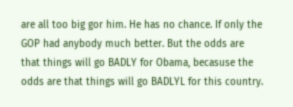are all too big gor him. He has no chance. If only the GOP had anybody much better. But the odds are that things will go BADLY for Obama, becasuse the odds are that things will go BADLYL for this country.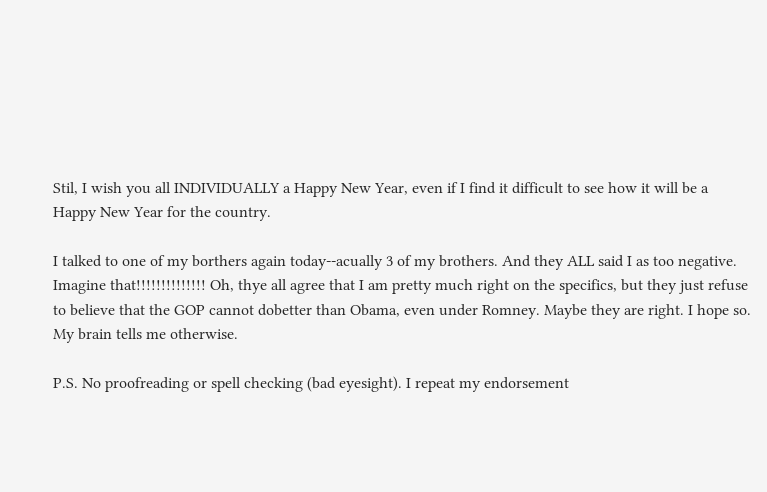Stil, I wish you all INDIVIDUALLY a Happy New Year, even if I find it difficult to see how it will be a Happy New Year for the country.

I talked to one of my borthers again today--acually 3 of my brothers. And they ALL said I as too negative. Imagine that!!!!!!!!!!!!!! Oh, thye all agree that I am pretty much right on the specifics, but they just refuse to believe that the GOP cannot dobetter than Obama, even under Romney. Maybe they are right. I hope so. My brain tells me otherwise.

P.S. No proofreading or spell checking (bad eyesight). I repeat my endorsement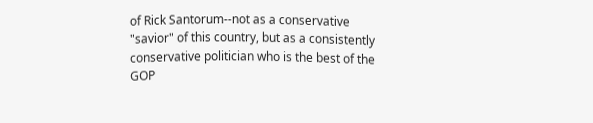of Rick Santorum--not as a conservative "savior" of this country, but as a consistently conservative politician who is the best of the GOP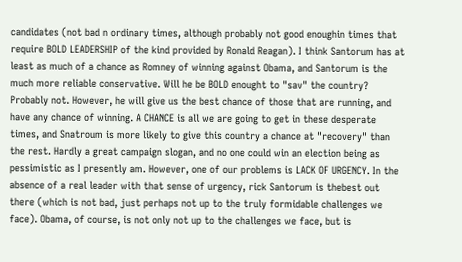candidates (not bad n ordinary times, although probably not good enoughin times that require BOLD LEADERSHIP of the kind provided by Ronald Reagan). I think Santorum has at least as much of a chance as Romney of winning against Obama, and Santorum is the much more reliable conservative. Will he be BOLD enought to "sav" the country? Probably not. However, he will give us the best chance of those that are running, and have any chance of winning. A CHANCE is all we are going to get in these desperate times, and Snatroum is more likely to give this country a chance at "recovery" than the rest. Hardly a great campaign slogan, and no one could win an election being as pessimistic as I presently am. However, one of our problems is LACK OF URGENCY. In the absence of a real leader with that sense of urgency, rick Santorum is thebest out there (which is not bad, just perhaps not up to the truly formidable challenges we face). Obama, of course, is not only not up to the challenges we face, but is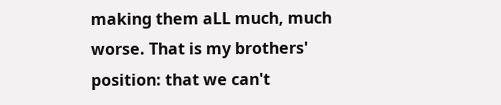making them aLL much, much worse. That is my brothers' position: that we can't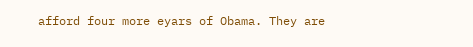afford four more eyars of Obama. They are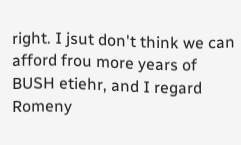right. I jsut don't think we can afford frou more years of BUSH etiehr, and I regard Romeny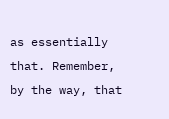as essentially that. Remember, by the way, that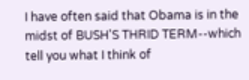I have often said that Obama is in the midst of BUSH'S THRID TERM--which tell you what I think of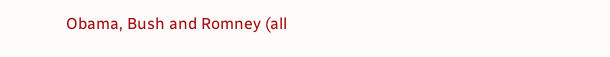Obama, Bush and Romney (all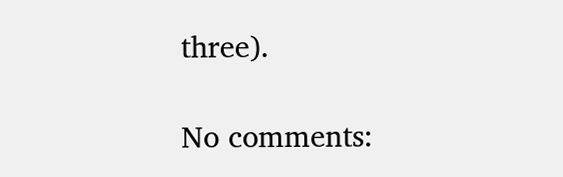three).

No comments: